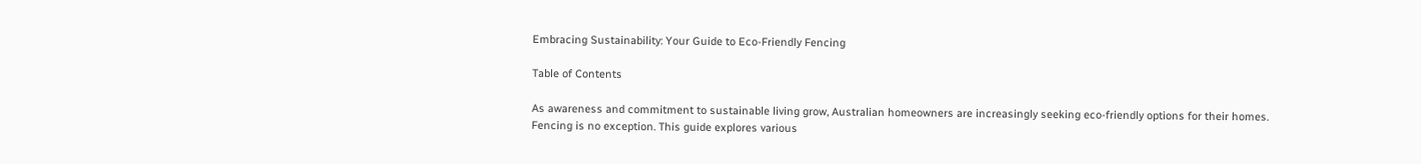Embracing Sustainability: Your Guide to Eco-Friendly Fencing

Table of Contents

As awareness and commitment to sustainable living grow, Australian homeowners are increasingly seeking eco-friendly options for their homes. Fencing is no exception. This guide explores various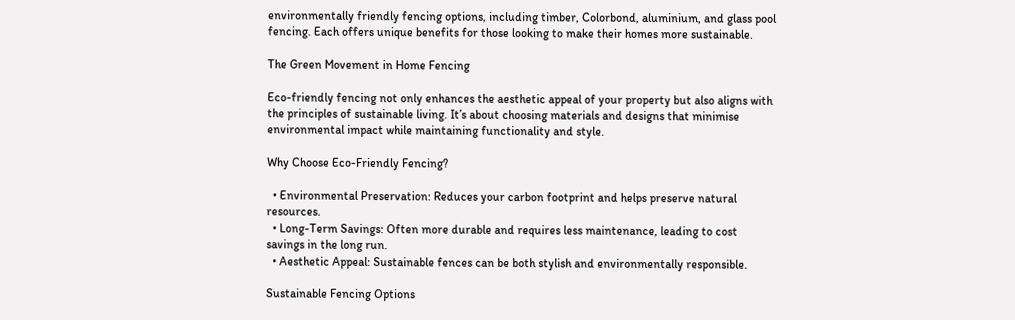environmentally friendly fencing options, including timber, Colorbond, aluminium, and glass pool fencing. Each offers unique benefits for those looking to make their homes more sustainable.

The Green Movement in Home Fencing

Eco-friendly fencing not only enhances the aesthetic appeal of your property but also aligns with the principles of sustainable living. It’s about choosing materials and designs that minimise environmental impact while maintaining functionality and style.

Why Choose Eco-Friendly Fencing?

  • Environmental Preservation: Reduces your carbon footprint and helps preserve natural resources.
  • Long-Term Savings: Often more durable and requires less maintenance, leading to cost savings in the long run.
  • Aesthetic Appeal: Sustainable fences can be both stylish and environmentally responsible.

Sustainable Fencing Options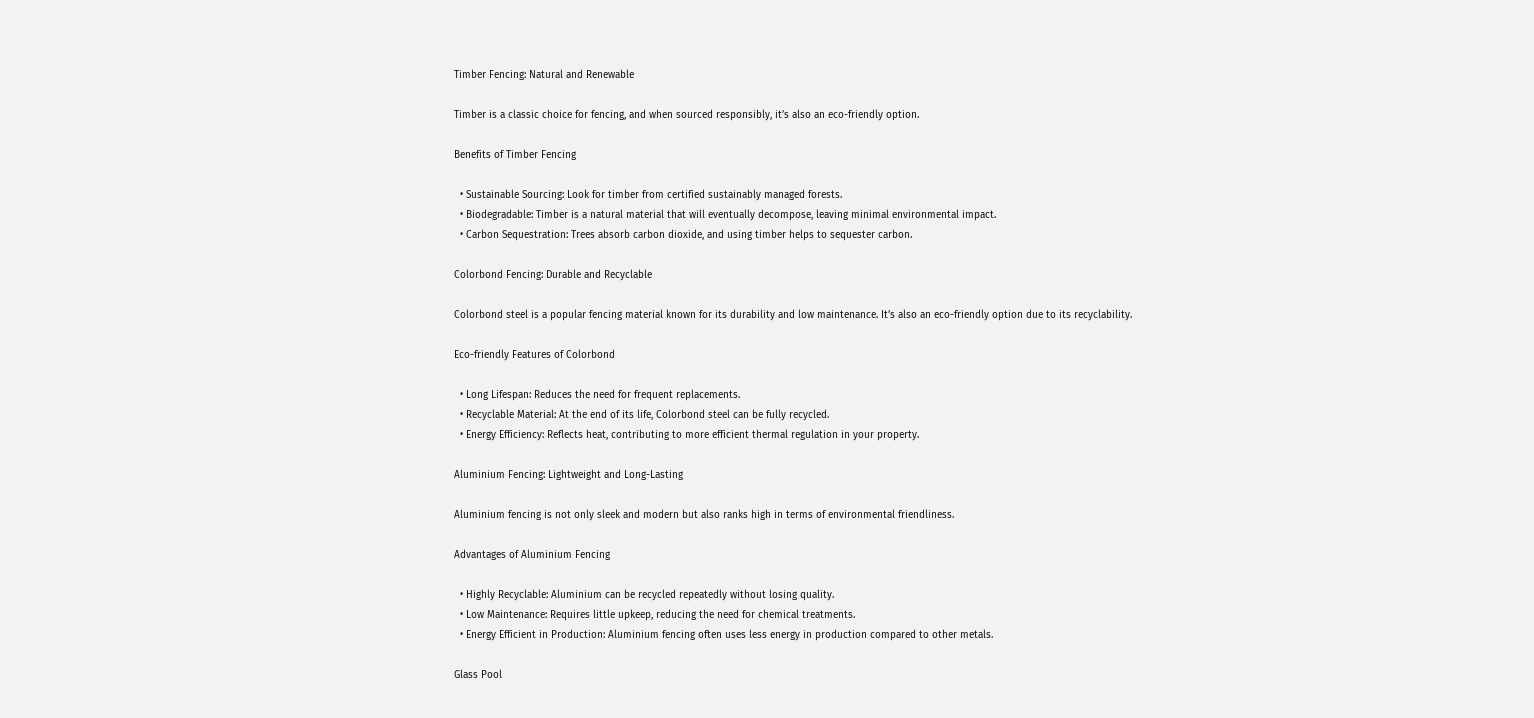Timber Fencing: Natural and Renewable

Timber is a classic choice for fencing, and when sourced responsibly, it’s also an eco-friendly option.

Benefits of Timber Fencing

  • Sustainable Sourcing: Look for timber from certified sustainably managed forests.
  • Biodegradable: Timber is a natural material that will eventually decompose, leaving minimal environmental impact.
  • Carbon Sequestration: Trees absorb carbon dioxide, and using timber helps to sequester carbon.

Colorbond Fencing: Durable and Recyclable

Colorbond steel is a popular fencing material known for its durability and low maintenance. It’s also an eco-friendly option due to its recyclability.

Eco-friendly Features of Colorbond

  • Long Lifespan: Reduces the need for frequent replacements.
  • Recyclable Material: At the end of its life, Colorbond steel can be fully recycled.
  • Energy Efficiency: Reflects heat, contributing to more efficient thermal regulation in your property.

Aluminium Fencing: Lightweight and Long-Lasting

Aluminium fencing is not only sleek and modern but also ranks high in terms of environmental friendliness.

Advantages of Aluminium Fencing

  • Highly Recyclable: Aluminium can be recycled repeatedly without losing quality.
  • Low Maintenance: Requires little upkeep, reducing the need for chemical treatments.
  • Energy Efficient in Production: Aluminium fencing often uses less energy in production compared to other metals.

Glass Pool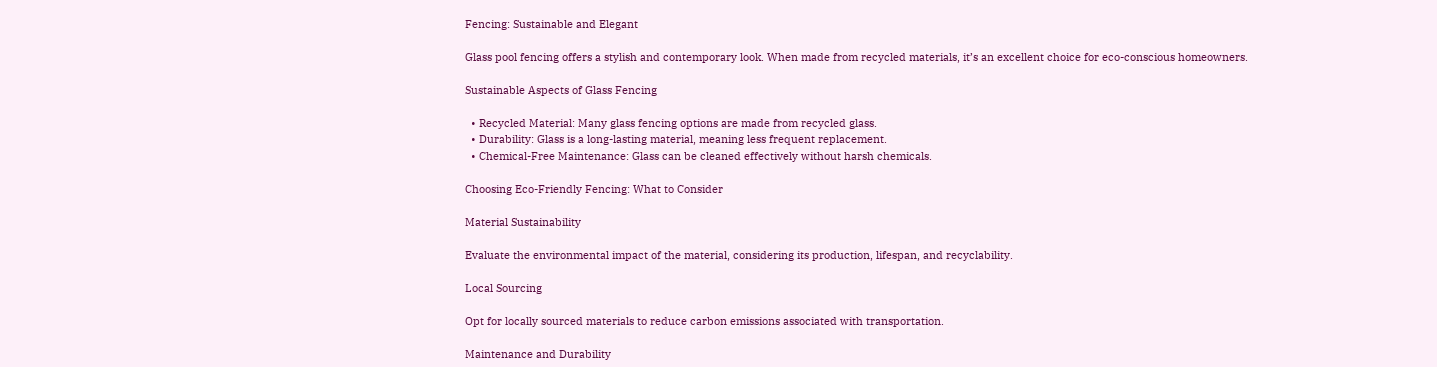Fencing: Sustainable and Elegant

Glass pool fencing offers a stylish and contemporary look. When made from recycled materials, it’s an excellent choice for eco-conscious homeowners.

Sustainable Aspects of Glass Fencing

  • Recycled Material: Many glass fencing options are made from recycled glass.
  • Durability: Glass is a long-lasting material, meaning less frequent replacement.
  • Chemical-Free Maintenance: Glass can be cleaned effectively without harsh chemicals.

Choosing Eco-Friendly Fencing: What to Consider

Material Sustainability

Evaluate the environmental impact of the material, considering its production, lifespan, and recyclability.

Local Sourcing

Opt for locally sourced materials to reduce carbon emissions associated with transportation.

Maintenance and Durability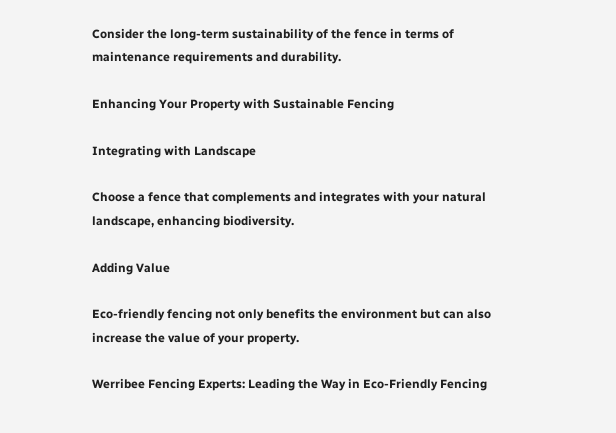Consider the long-term sustainability of the fence in terms of maintenance requirements and durability.

Enhancing Your Property with Sustainable Fencing

Integrating with Landscape

Choose a fence that complements and integrates with your natural landscape, enhancing biodiversity.

Adding Value

Eco-friendly fencing not only benefits the environment but can also increase the value of your property.

Werribee Fencing Experts: Leading the Way in Eco-Friendly Fencing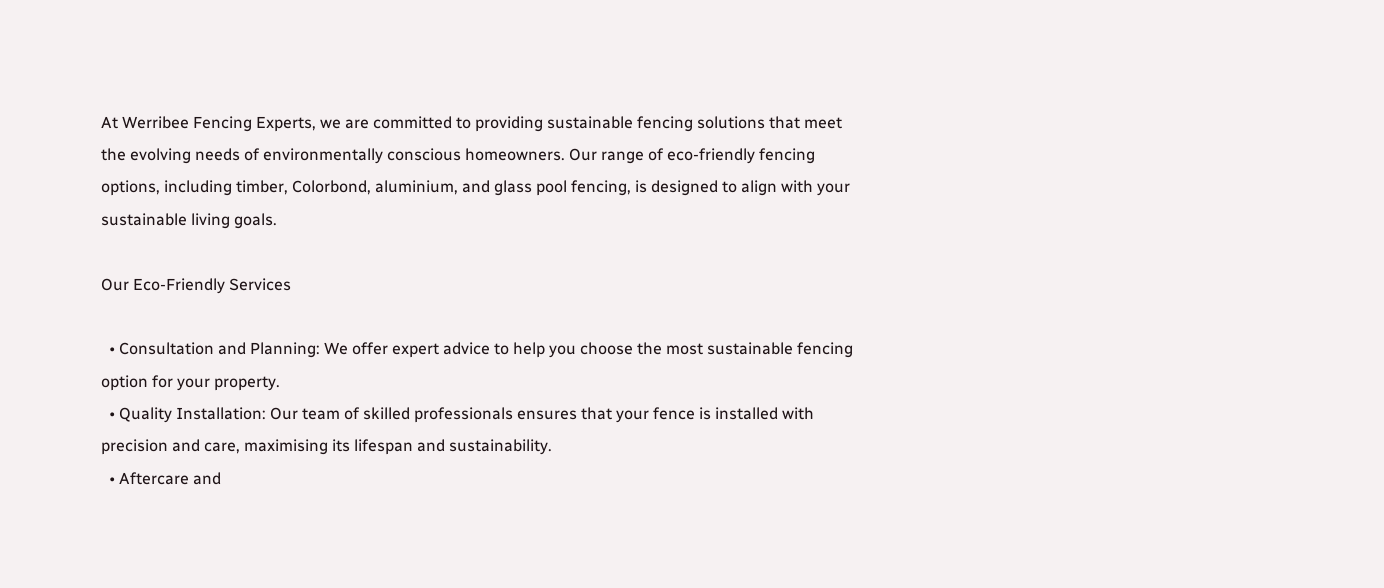At Werribee Fencing Experts, we are committed to providing sustainable fencing solutions that meet the evolving needs of environmentally conscious homeowners. Our range of eco-friendly fencing options, including timber, Colorbond, aluminium, and glass pool fencing, is designed to align with your sustainable living goals.

Our Eco-Friendly Services

  • Consultation and Planning: We offer expert advice to help you choose the most sustainable fencing option for your property.
  • Quality Installation: Our team of skilled professionals ensures that your fence is installed with precision and care, maximising its lifespan and sustainability.
  • Aftercare and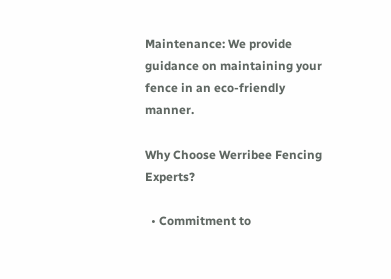Maintenance: We provide guidance on maintaining your fence in an eco-friendly manner.

Why Choose Werribee Fencing Experts?

  • Commitment to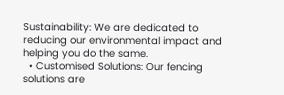Sustainability: We are dedicated to reducing our environmental impact and helping you do the same.
  • Customised Solutions: Our fencing solutions are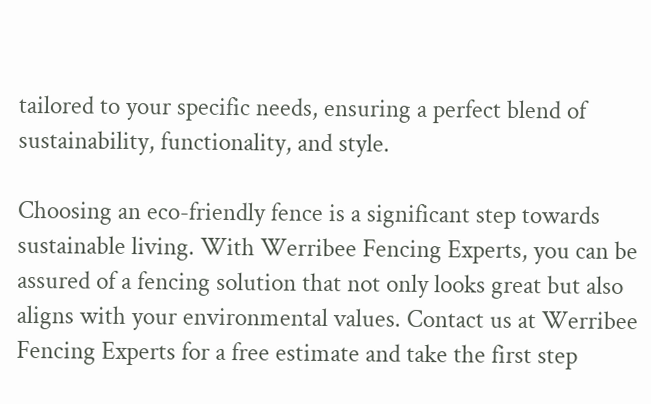tailored to your specific needs, ensuring a perfect blend of sustainability, functionality, and style.

Choosing an eco-friendly fence is a significant step towards sustainable living. With Werribee Fencing Experts, you can be assured of a fencing solution that not only looks great but also aligns with your environmental values. Contact us at Werribee Fencing Experts for a free estimate and take the first step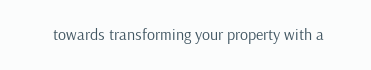towards transforming your property with a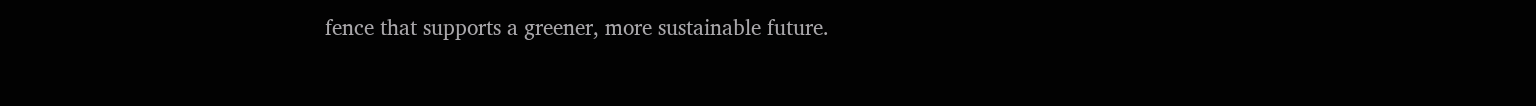fence that supports a greener, more sustainable future.